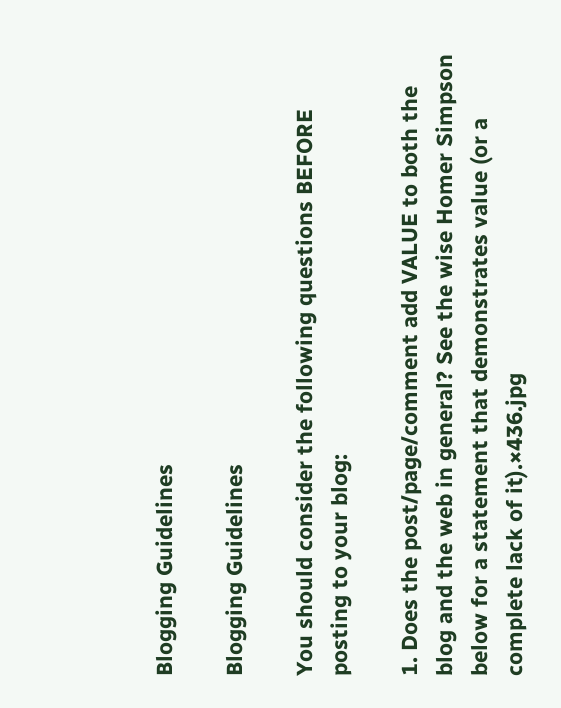Blogging Guidelines

Blogging Guidelines

You should consider the following questions BEFORE posting to your blog:

1. Does the post/page/comment add VALUE to both the blog and the web in general? See the wise Homer Simpson below for a statement that demonstrates value (or a complete lack of it).×436.jpg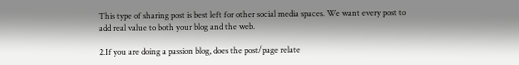This type of sharing post is best left for other social media spaces. We want every post to add real value to both your blog and the web.

2.If you are doing a passion blog, does the post/page relate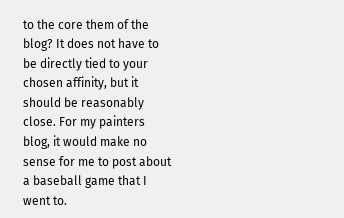to the core them of the blog? It does not have to be directly tied to your chosen affinity, but it should be reasonably close. For my painters blog, it would make no sense for me to post about a baseball game that I went to.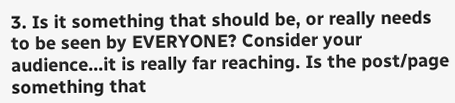3. Is it something that should be, or really needs to be seen by EVERYONE? Consider your audience…it is really far reaching. Is the post/page something that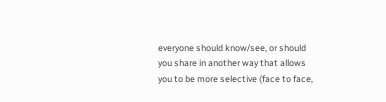everyone should know/see, or should you share in another way that allows you to be more selective (face to face,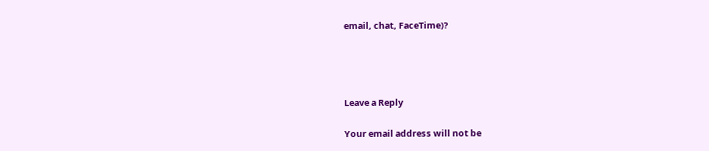email, chat, FaceTime)?




Leave a Reply

Your email address will not be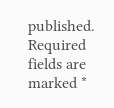published. Required fields are marked *